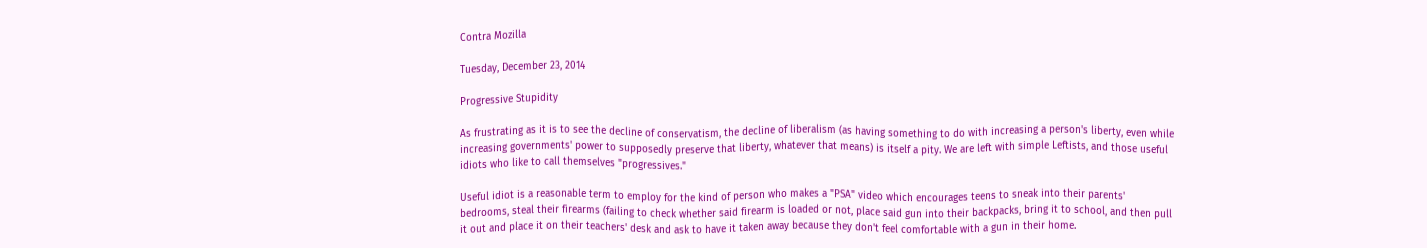Contra Mozilla

Tuesday, December 23, 2014

Progressive Stupidity

As frustrating as it is to see the decline of conservatism, the decline of liberalism (as having something to do with increasing a person's liberty, even while increasing governments' power to supposedly preserve that liberty, whatever that means) is itself a pity. We are left with simple Leftists, and those useful idiots who like to call themselves "progressives."

Useful idiot is a reasonable term to employ for the kind of person who makes a "PSA" video which encourages teens to sneak into their parents' bedrooms, steal their firearms (failing to check whether said firearm is loaded or not, place said gun into their backpacks, bring it to school, and then pull it out and place it on their teachers' desk and ask to have it taken away because they don't feel comfortable with a gun in their home.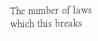The number of laws which this breaks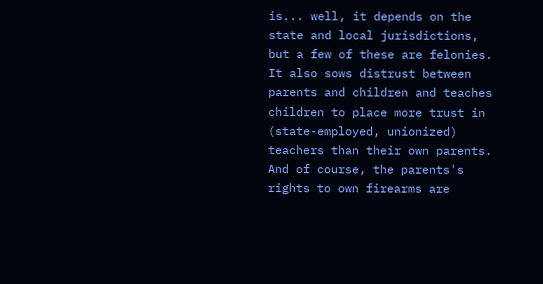is... well, it depends on the state and local jurisdictions, but a few of these are felonies. It also sows distrust between parents and children and teaches children to place more trust in (state-employed, unionized) teachers than their own parents. And of course, the parents's rights to own firearms are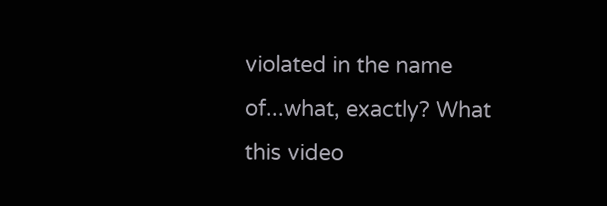violated in the name of...what, exactly? What this video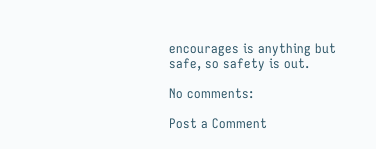encourages is anything but safe, so safety is out.

No comments:

Post a Comment